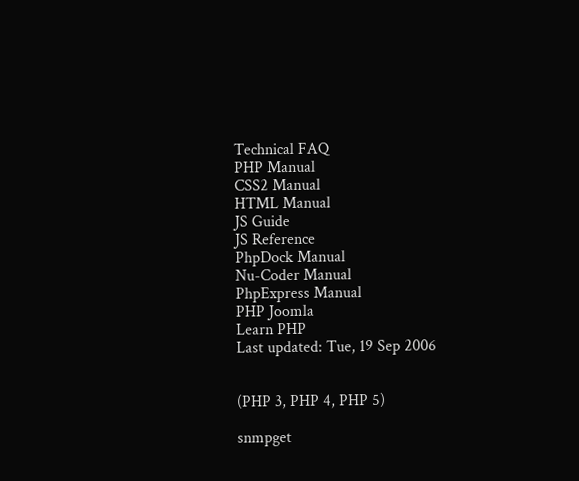Technical FAQ
PHP Manual
CSS2 Manual
HTML Manual
JS Guide
JS Reference
PhpDock Manual
Nu-Coder Manual
PhpExpress Manual
PHP Joomla
Learn PHP
Last updated: Tue, 19 Sep 2006


(PHP 3, PHP 4, PHP 5)

snmpget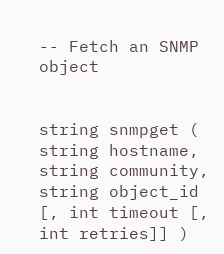-- Fetch an SNMP object


string snmpget ( string hostname, string community, string object_id [, int timeout [, int retries]] )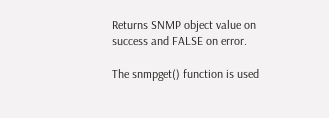Returns SNMP object value on success and FALSE on error.

The snmpget() function is used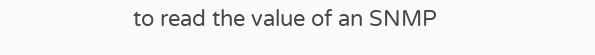to read the value of an SNMP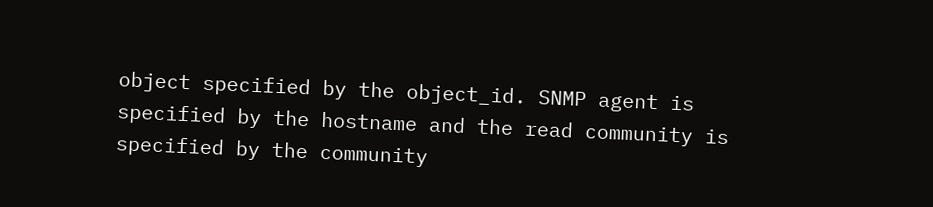object specified by the object_id. SNMP agent is specified by the hostname and the read community is specified by the community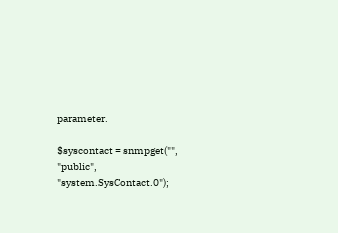parameter.

$syscontact = snmpget("", "public", "system.SysContact.0");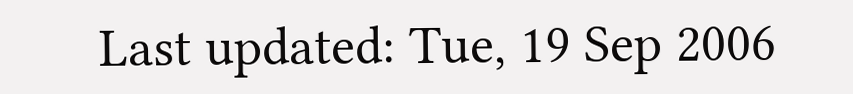Last updated: Tue, 19 Sep 2006